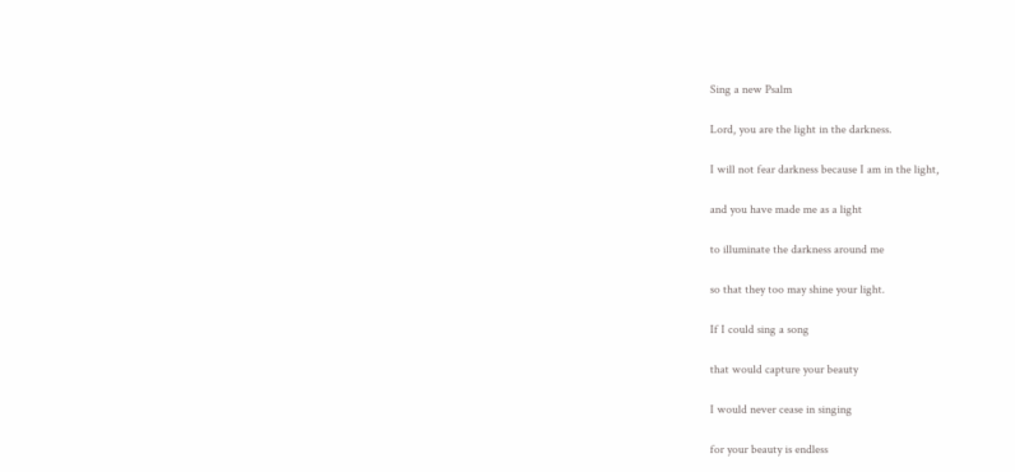Sing a new Psalm

Lord, you are the light in the darkness.

I will not fear darkness because I am in the light,

and you have made me as a light

to illuminate the darkness around me

so that they too may shine your light.

If I could sing a song

that would capture your beauty

I would never cease in singing

for your beauty is endless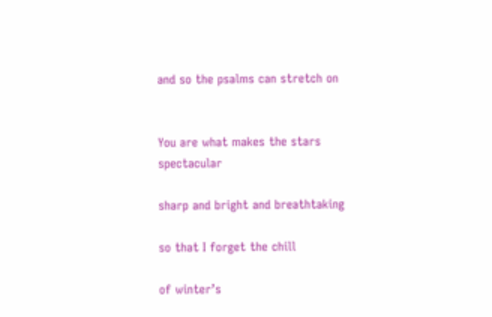and so the psalms can stretch on


You are what makes the stars spectacular

sharp and bright and breathtaking

so that I forget the chill

of winter’s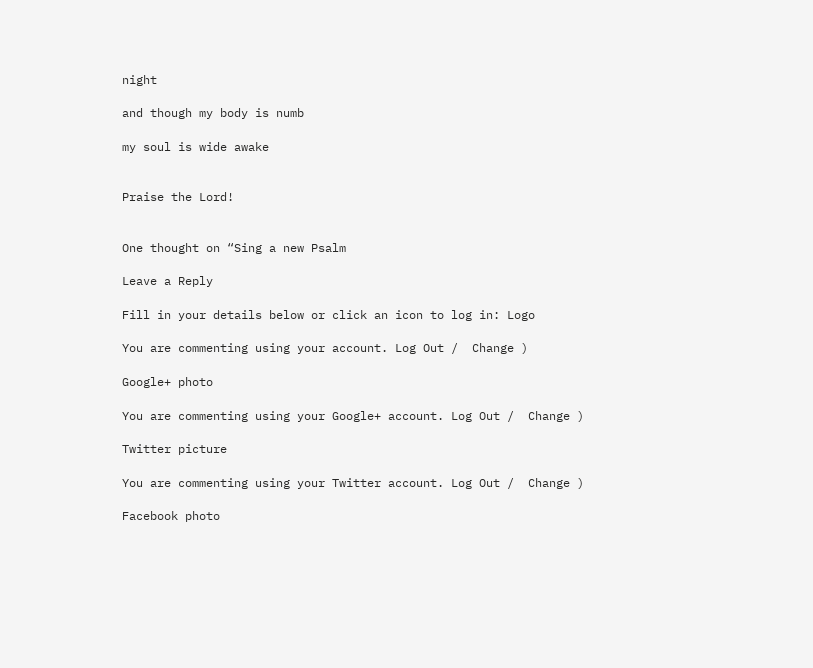night

and though my body is numb

my soul is wide awake


Praise the Lord!


One thought on “Sing a new Psalm

Leave a Reply

Fill in your details below or click an icon to log in: Logo

You are commenting using your account. Log Out /  Change )

Google+ photo

You are commenting using your Google+ account. Log Out /  Change )

Twitter picture

You are commenting using your Twitter account. Log Out /  Change )

Facebook photo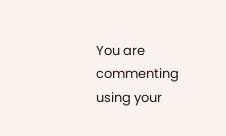You are commenting using your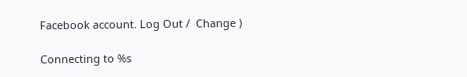Facebook account. Log Out /  Change )

Connecting to %s